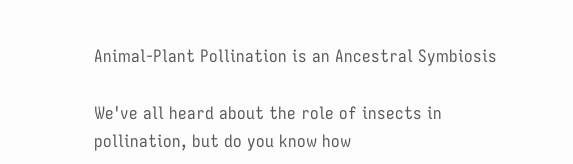Animal-Plant Pollination is an Ancestral Symbiosis

We've all heard about the role of insects in pollination, but do you know how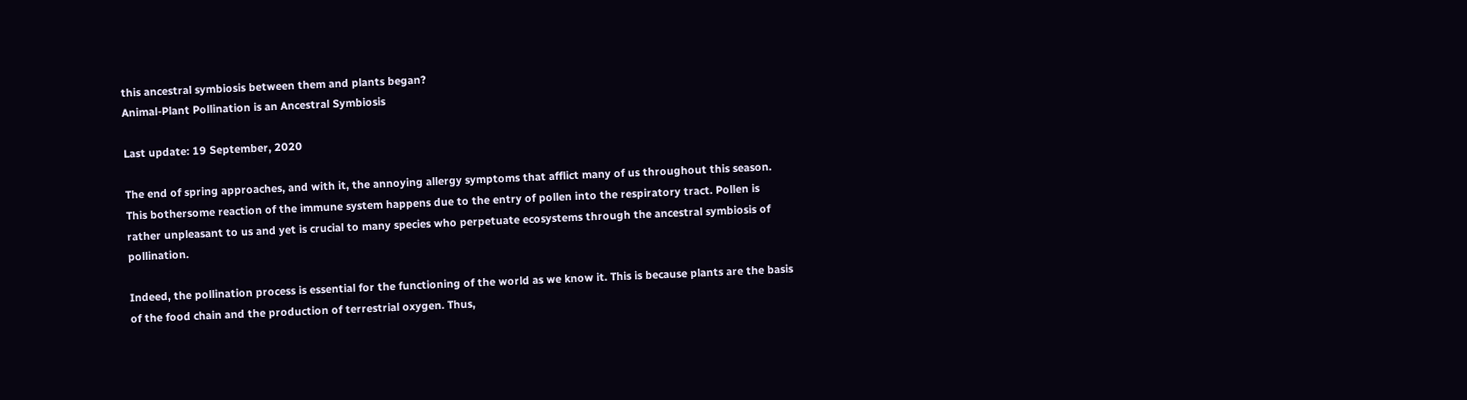this ancestral symbiosis between them and plants began?
Animal-Plant Pollination is an Ancestral Symbiosis

Last update: 19 September, 2020

The end of spring approaches, and with it, the annoying allergy symptoms that afflict many of us throughout this season. This bothersome reaction of the immune system happens due to the entry of pollen into the respiratory tract. Pollen is rather unpleasant to us and yet is crucial to many species who perpetuate ecosystems through the ancestral symbiosis of pollination.

Indeed, the pollination process is essential for the functioning of the world as we know it. This is because plants are the basis of the food chain and the production of terrestrial oxygen. Thus,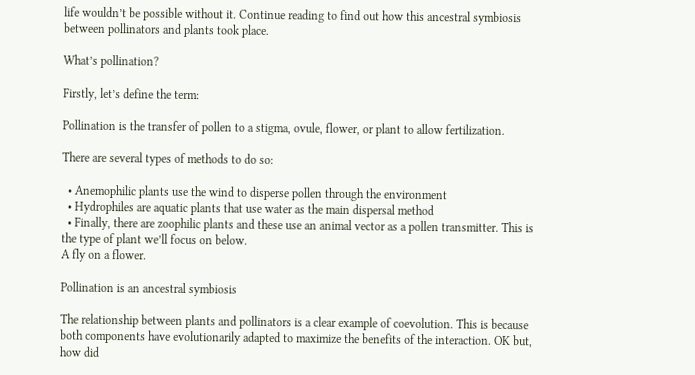life wouldn’t be possible without it. Continue reading to find out how this ancestral symbiosis between pollinators and plants took place.

What’s pollination?

Firstly, let’s define the term:

Pollination is the transfer of pollen to a stigma, ovule, flower, or plant to allow fertilization.

There are several types of methods to do so:

  • Anemophilic plants use the wind to disperse pollen through the environment
  • Hydrophiles are aquatic plants that use water as the main dispersal method
  • Finally, there are zoophilic plants and these use an animal vector as a pollen transmitter. This is the type of plant we’ll focus on below.
A fly on a flower.

Pollination is an ancestral symbiosis

The relationship between plants and pollinators is a clear example of coevolution. This is because both components have evolutionarily adapted to maximize the benefits of the interaction. OK but, how did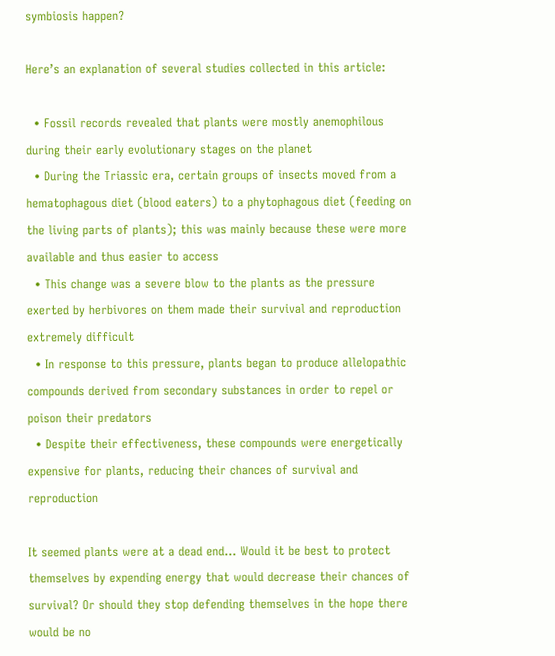symbiosis happen?

Here’s an explanation of several studies collected in this article:

  • Fossil records revealed that plants were mostly anemophilous during their early evolutionary stages on the planet
  • During the Triassic era, certain groups of insects moved from a hematophagous diet (blood eaters) to a phytophagous diet (feeding on the living parts of plants); this was mainly because these were more available and thus easier to access
  • This change was a severe blow to the plants as the pressure exerted by herbivores on them made their survival and reproduction extremely difficult
  • In response to this pressure, plants began to produce allelopathic compounds derived from secondary substances in order to repel or poison their predators
  • Despite their effectiveness, these compounds were energetically expensive for plants, reducing their chances of survival and reproduction

It seemed plants were at a dead end… Would it be best to protect themselves by expending energy that would decrease their chances of survival? Or should they stop defending themselves in the hope there would be no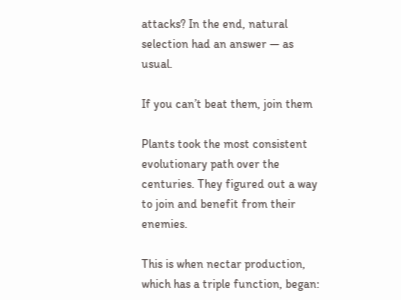attacks? In the end, natural selection had an answer — as usual.

If you can’t beat them, join them

Plants took the most consistent evolutionary path over the centuries. They figured out a way to join and benefit from their enemies.

This is when nectar production, which has a triple function, began: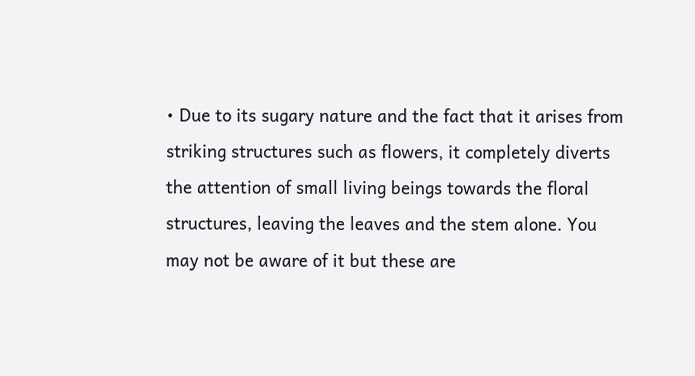• Due to its sugary nature and the fact that it arises from striking structures such as flowers, it completely diverts the attention of small living beings towards the floral structures, leaving the leaves and the stem alone. You may not be aware of it but these are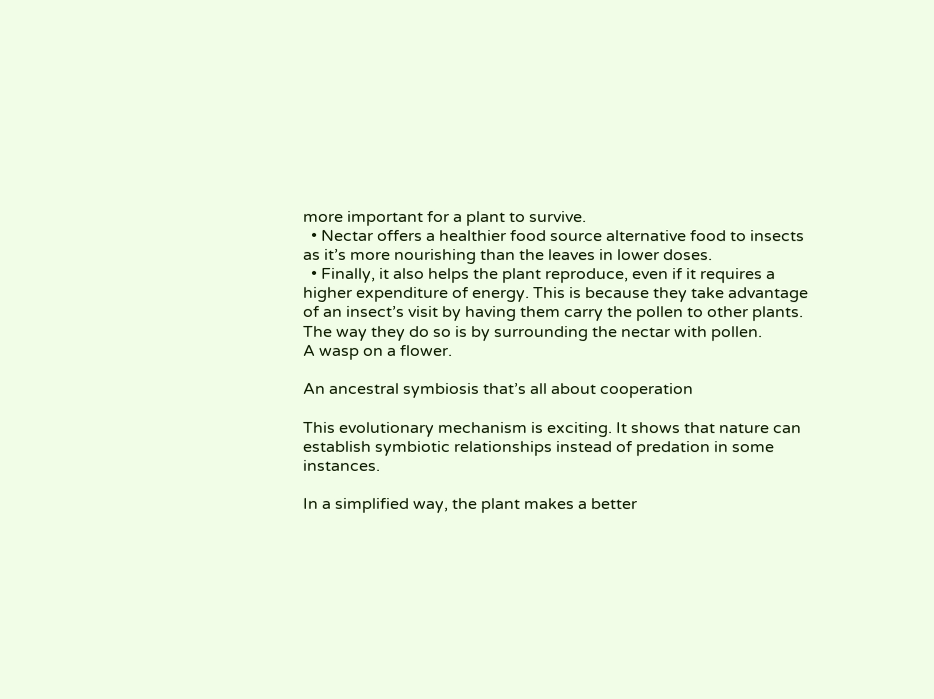more important for a plant to survive.
  • Nectar offers a healthier food source alternative food to insects as it’s more nourishing than the leaves in lower doses.
  • Finally, it also helps the plant reproduce, even if it requires a higher expenditure of energy. This is because they take advantage of an insect’s visit by having them carry the pollen to other plants. The way they do so is by surrounding the nectar with pollen.
A wasp on a flower.

An ancestral symbiosis that’s all about cooperation

This evolutionary mechanism is exciting. It shows that nature can establish symbiotic relationships instead of predation in some instances.

In a simplified way, the plant makes a better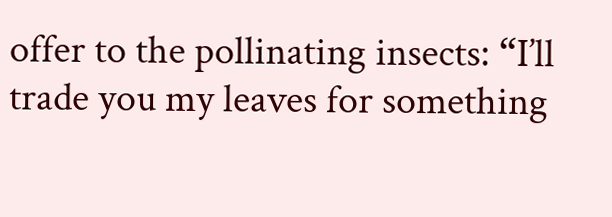offer to the pollinating insects: “I’ll trade you my leaves for something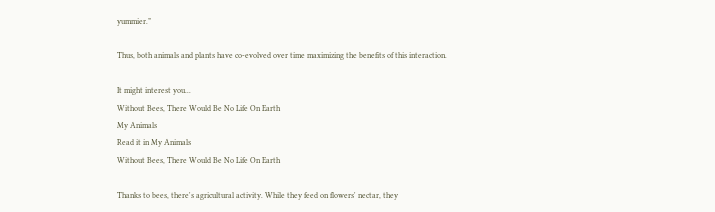yummier.”

Thus, both animals and plants have co-evolved over time maximizing the benefits of this interaction.

It might interest you...
Without Bees, There Would Be No Life On Earth
My Animals
Read it in My Animals
Without Bees, There Would Be No Life On Earth

Thanks to bees, there's agricultural activity. While they feed on flowers' nectar, they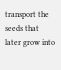transport the seeds that later grow into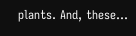plants. And, these...